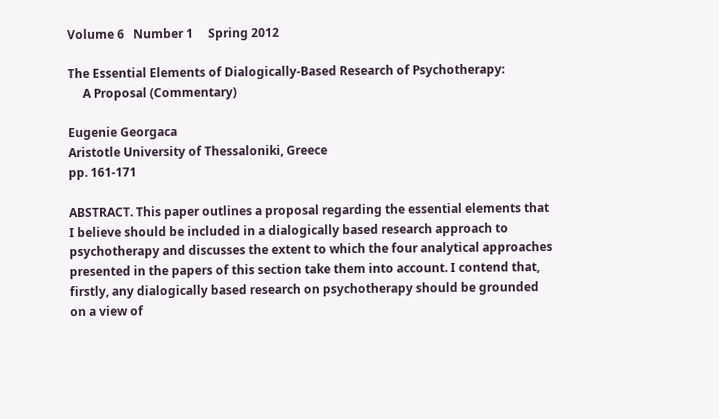Volume 6   Number 1     Spring 2012

The Essential Elements of Dialogically-Based Research of Psychotherapy:
     A Proposal (Commentary)

Eugenie Georgaca
Aristotle University of Thessaloniki, Greece
pp. 161-171

ABSTRACT. This paper outlines a proposal regarding the essential elements that I believe should be included in a dialogically based research approach to psychotherapy and discusses the extent to which the four analytical approaches presented in the papers of this section take them into account. I contend that, firstly, any dialogically based research on psychotherapy should be grounded on a view of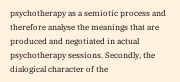psychotherapy as a semiotic process and therefore analyse the meanings that are produced and negotiated in actual psychotherapy sessions. Secondly, the dialogical character of the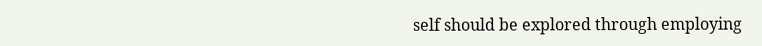self should be explored through employing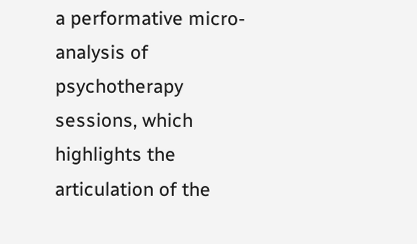a performative micro-analysis of psychotherapy sessions, which highlights the articulation of the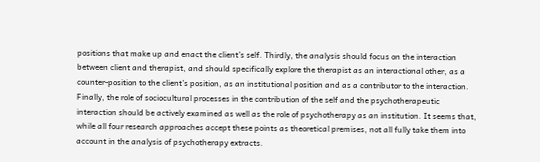positions that make up and enact the client’s self. Thirdly, the analysis should focus on the interaction between client and therapist, and should specifically explore the therapist as an interactional other, as a counter-position to the client’s position, as an institutional position and as a contributor to the interaction. Finally, the role of sociocultural processes in the contribution of the self and the psychotherapeutic interaction should be actively examined as well as the role of psychotherapy as an institution. It seems that, while all four research approaches accept these points as theoretical premises, not all fully take them into account in the analysis of psychotherapy extracts.